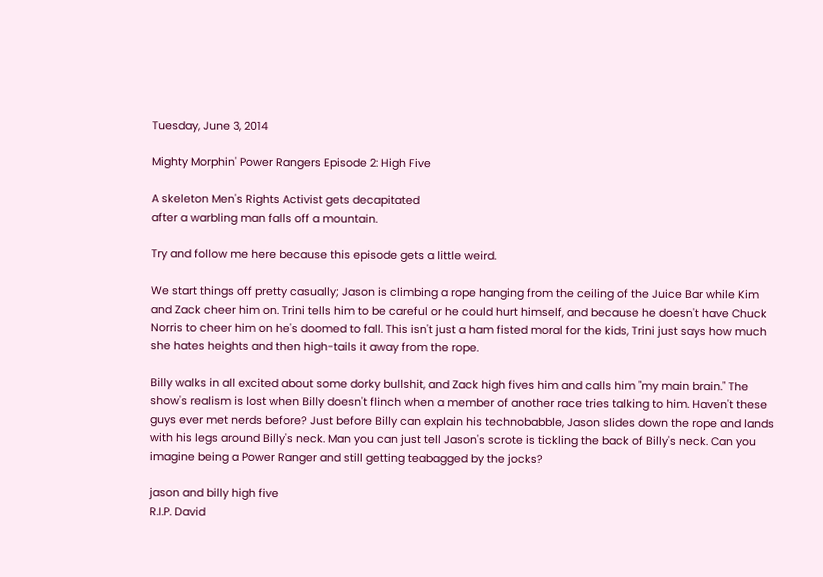Tuesday, June 3, 2014

Mighty Morphin' Power Rangers Episode 2: High Five

A skeleton Men's Rights Activist gets decapitated
after a warbling man falls off a mountain.

Try and follow me here because this episode gets a little weird.

We start things off pretty casually; Jason is climbing a rope hanging from the ceiling of the Juice Bar while Kim and Zack cheer him on. Trini tells him to be careful or he could hurt himself, and because he doesn't have Chuck Norris to cheer him on he's doomed to fall. This isn't just a ham fisted moral for the kids, Trini just says how much she hates heights and then high-tails it away from the rope.

Billy walks in all excited about some dorky bullshit, and Zack high fives him and calls him "my main brain." The show's realism is lost when Billy doesn't flinch when a member of another race tries talking to him. Haven't these guys ever met nerds before? Just before Billy can explain his technobabble, Jason slides down the rope and lands with his legs around Billy's neck. Man you can just tell Jason's scrote is tickling the back of Billy's neck. Can you imagine being a Power Ranger and still getting teabagged by the jocks?

jason and billy high five
R.I.P. David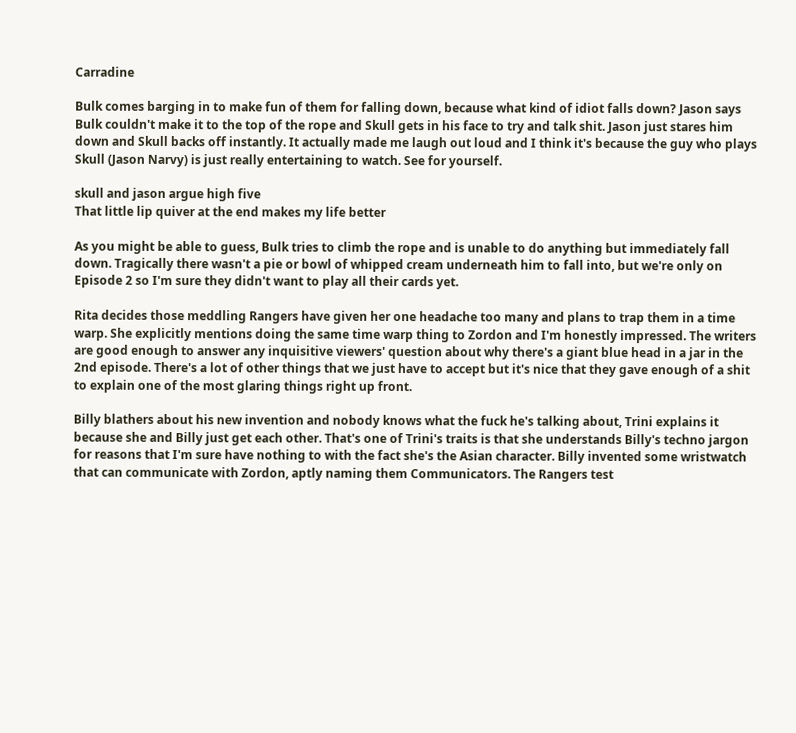Carradine

Bulk comes barging in to make fun of them for falling down, because what kind of idiot falls down? Jason says Bulk couldn't make it to the top of the rope and Skull gets in his face to try and talk shit. Jason just stares him down and Skull backs off instantly. It actually made me laugh out loud and I think it's because the guy who plays Skull (Jason Narvy) is just really entertaining to watch. See for yourself.

skull and jason argue high five
That little lip quiver at the end makes my life better

As you might be able to guess, Bulk tries to climb the rope and is unable to do anything but immediately fall down. Tragically there wasn't a pie or bowl of whipped cream underneath him to fall into, but we're only on Episode 2 so I'm sure they didn't want to play all their cards yet.

Rita decides those meddling Rangers have given her one headache too many and plans to trap them in a time warp. She explicitly mentions doing the same time warp thing to Zordon and I'm honestly impressed. The writers are good enough to answer any inquisitive viewers' question about why there's a giant blue head in a jar in the 2nd episode. There's a lot of other things that we just have to accept but it's nice that they gave enough of a shit to explain one of the most glaring things right up front.

Billy blathers about his new invention and nobody knows what the fuck he's talking about, Trini explains it because she and Billy just get each other. That's one of Trini's traits is that she understands Billy's techno jargon for reasons that I'm sure have nothing to with the fact she's the Asian character. Billy invented some wristwatch that can communicate with Zordon, aptly naming them Communicators. The Rangers test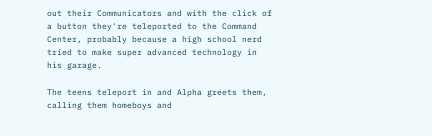out their Communicators and with the click of a button they're teleported to the Command Center, probably because a high school nerd tried to make super advanced technology in his garage.

The teens teleport in and Alpha greets them, calling them homeboys and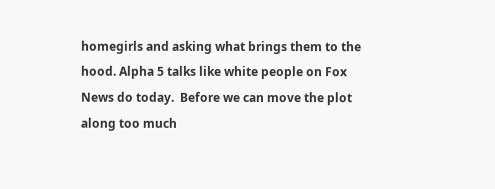homegirls and asking what brings them to the hood. Alpha 5 talks like white people on Fox News do today.  Before we can move the plot along too much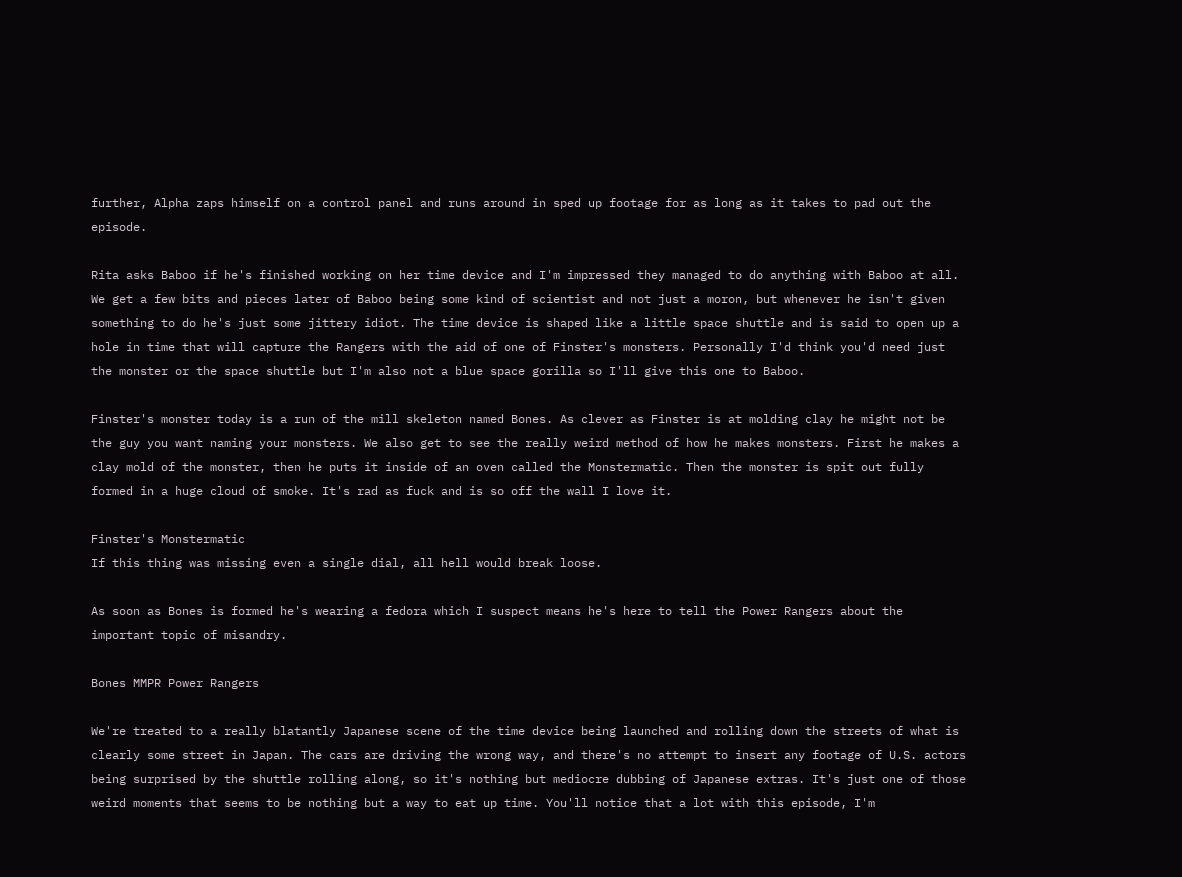further, Alpha zaps himself on a control panel and runs around in sped up footage for as long as it takes to pad out the episode.

Rita asks Baboo if he's finished working on her time device and I'm impressed they managed to do anything with Baboo at all. We get a few bits and pieces later of Baboo being some kind of scientist and not just a moron, but whenever he isn't given something to do he's just some jittery idiot. The time device is shaped like a little space shuttle and is said to open up a hole in time that will capture the Rangers with the aid of one of Finster's monsters. Personally I'd think you'd need just the monster or the space shuttle but I'm also not a blue space gorilla so I'll give this one to Baboo.

Finster's monster today is a run of the mill skeleton named Bones. As clever as Finster is at molding clay he might not be the guy you want naming your monsters. We also get to see the really weird method of how he makes monsters. First he makes a clay mold of the monster, then he puts it inside of an oven called the Monstermatic. Then the monster is spit out fully formed in a huge cloud of smoke. It's rad as fuck and is so off the wall I love it.

Finster's Monstermatic
If this thing was missing even a single dial, all hell would break loose.

As soon as Bones is formed he's wearing a fedora which I suspect means he's here to tell the Power Rangers about the important topic of misandry.

Bones MMPR Power Rangers

We're treated to a really blatantly Japanese scene of the time device being launched and rolling down the streets of what is clearly some street in Japan. The cars are driving the wrong way, and there's no attempt to insert any footage of U.S. actors being surprised by the shuttle rolling along, so it's nothing but mediocre dubbing of Japanese extras. It's just one of those weird moments that seems to be nothing but a way to eat up time. You'll notice that a lot with this episode, I'm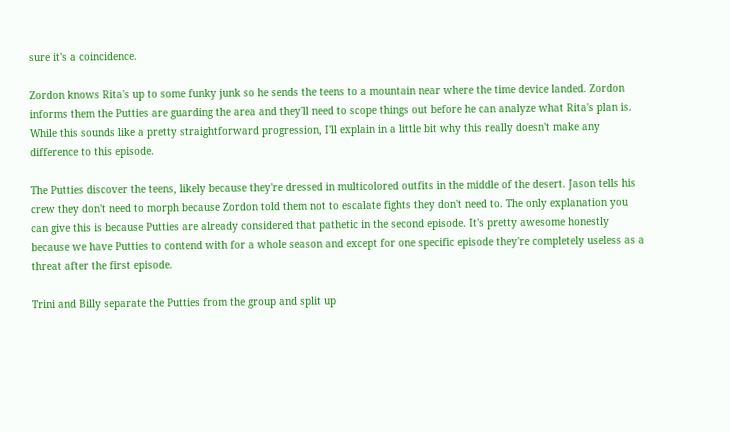sure it's a coincidence.

Zordon knows Rita's up to some funky junk so he sends the teens to a mountain near where the time device landed. Zordon informs them the Putties are guarding the area and they'll need to scope things out before he can analyze what Rita's plan is. While this sounds like a pretty straightforward progression, I'll explain in a little bit why this really doesn't make any difference to this episode.

The Putties discover the teens, likely because they're dressed in multicolored outfits in the middle of the desert. Jason tells his crew they don't need to morph because Zordon told them not to escalate fights they don't need to. The only explanation you can give this is because Putties are already considered that pathetic in the second episode. It's pretty awesome honestly because we have Putties to contend with for a whole season and except for one specific episode they're completely useless as a threat after the first episode.

Trini and Billy separate the Putties from the group and split up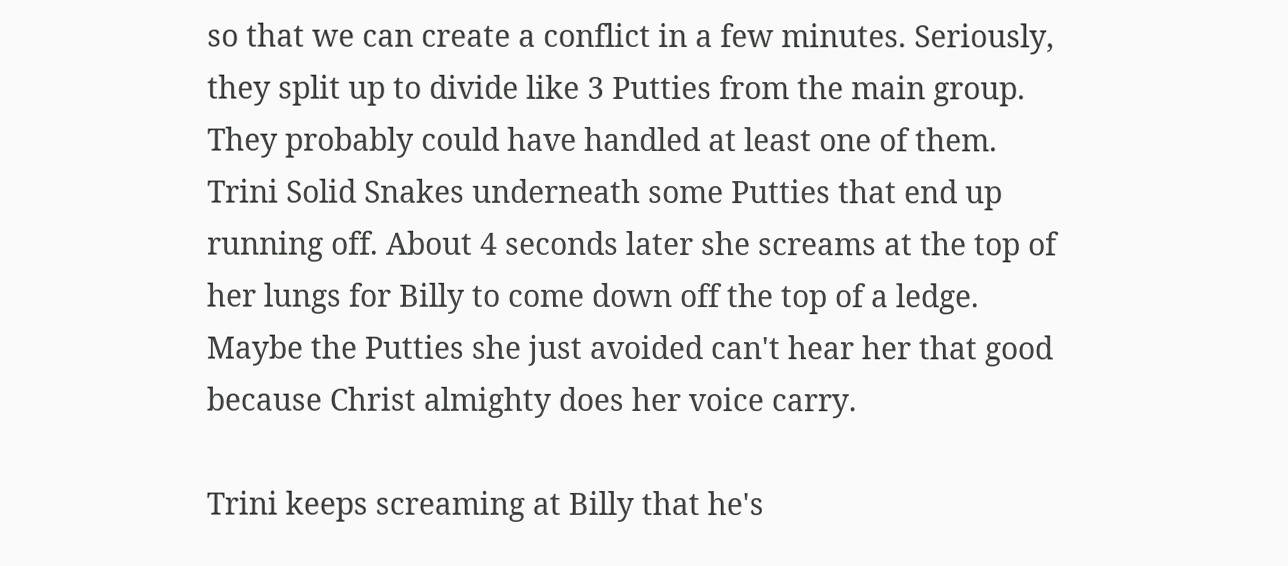so that we can create a conflict in a few minutes. Seriously, they split up to divide like 3 Putties from the main group. They probably could have handled at least one of them. Trini Solid Snakes underneath some Putties that end up running off. About 4 seconds later she screams at the top of her lungs for Billy to come down off the top of a ledge. Maybe the Putties she just avoided can't hear her that good because Christ almighty does her voice carry.

Trini keeps screaming at Billy that he's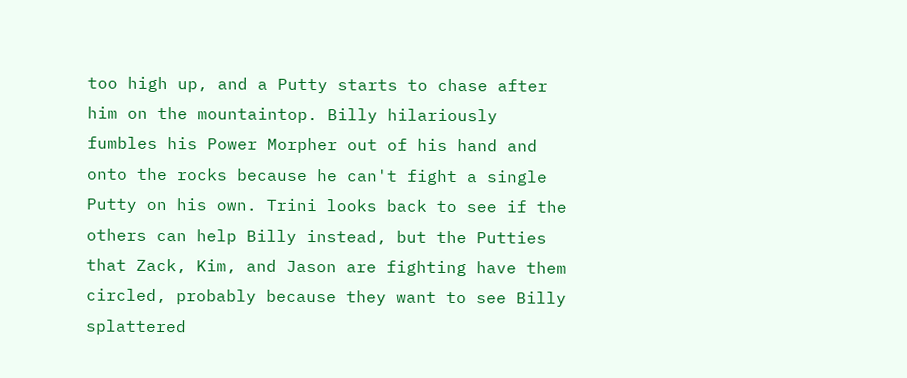too high up, and a Putty starts to chase after him on the mountaintop. Billy hilariously fumbles his Power Morpher out of his hand and onto the rocks because he can't fight a single Putty on his own. Trini looks back to see if the others can help Billy instead, but the Putties that Zack, Kim, and Jason are fighting have them circled, probably because they want to see Billy splattered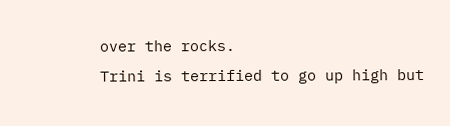over the rocks.
Trini is terrified to go up high but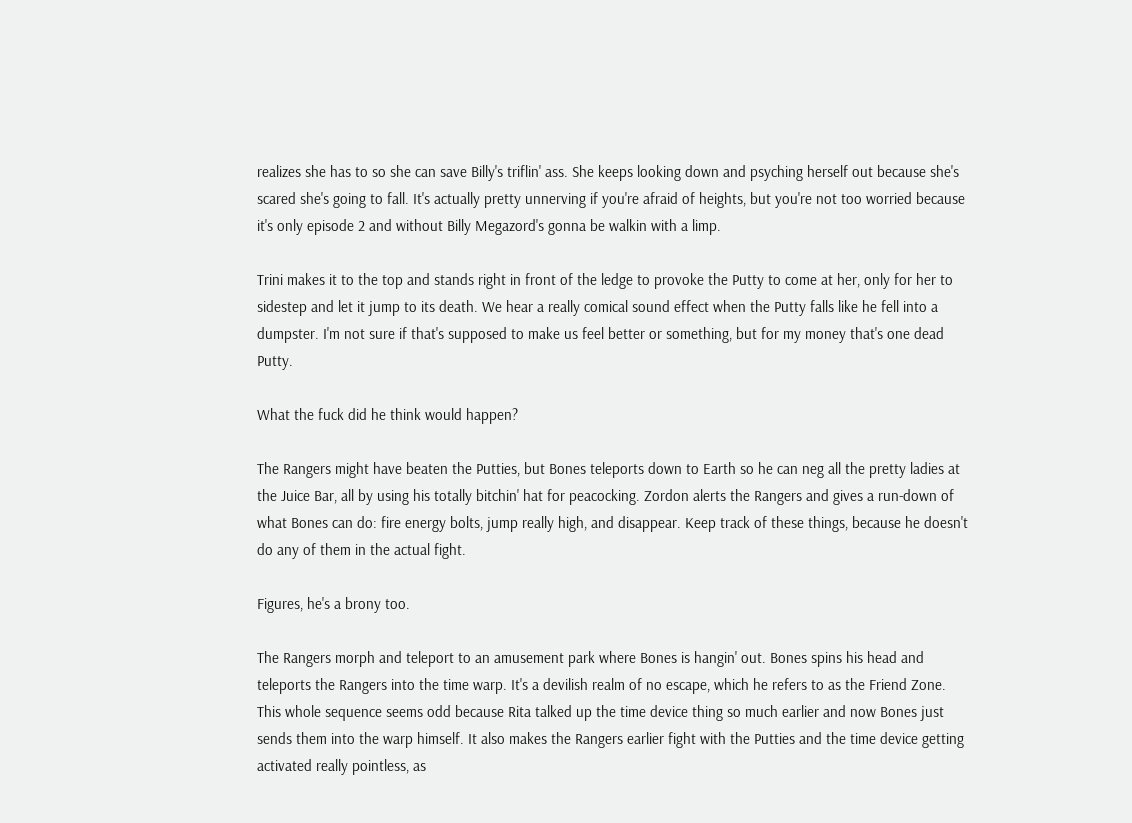realizes she has to so she can save Billy's triflin' ass. She keeps looking down and psyching herself out because she's scared she's going to fall. It's actually pretty unnerving if you're afraid of heights, but you're not too worried because it's only episode 2 and without Billy Megazord's gonna be walkin with a limp.

Trini makes it to the top and stands right in front of the ledge to provoke the Putty to come at her, only for her to sidestep and let it jump to its death. We hear a really comical sound effect when the Putty falls like he fell into a dumpster. I'm not sure if that's supposed to make us feel better or something, but for my money that's one dead Putty.

What the fuck did he think would happen?

The Rangers might have beaten the Putties, but Bones teleports down to Earth so he can neg all the pretty ladies at the Juice Bar, all by using his totally bitchin' hat for peacocking. Zordon alerts the Rangers and gives a run-down of what Bones can do: fire energy bolts, jump really high, and disappear. Keep track of these things, because he doesn't do any of them in the actual fight.

Figures, he's a brony too.

The Rangers morph and teleport to an amusement park where Bones is hangin' out. Bones spins his head and teleports the Rangers into the time warp. It's a devilish realm of no escape, which he refers to as the Friend Zone. This whole sequence seems odd because Rita talked up the time device thing so much earlier and now Bones just sends them into the warp himself. It also makes the Rangers earlier fight with the Putties and the time device getting activated really pointless, as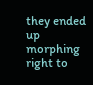they ended up morphing right to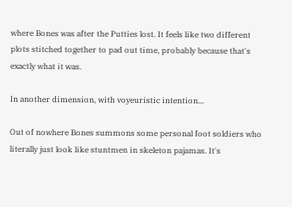where Bones was after the Putties lost. It feels like two different plots stitched together to pad out time, probably because that's exactly what it was.

In another dimension, with voyeuristic intention...

Out of nowhere Bones summons some personal foot soldiers who literally just look like stuntmen in skeleton pajamas. It's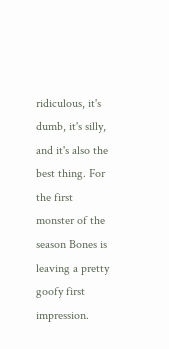ridiculous, it's dumb, it's silly, and it's also the best thing. For the first monster of the season Bones is leaving a pretty goofy first impression.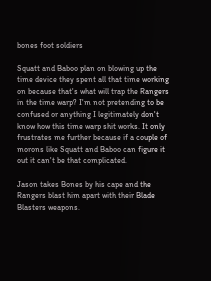bones foot soldiers

Squatt and Baboo plan on blowing up the time device they spent all that time working on because that's what will trap the Rangers in the time warp? I'm not pretending to be confused or anything I legitimately don't know how this time warp shit works. It only frustrates me further because if a couple of morons like Squatt and Baboo can figure it out it can't be that complicated.

Jason takes Bones by his cape and the Rangers blast him apart with their Blade Blasters weapons.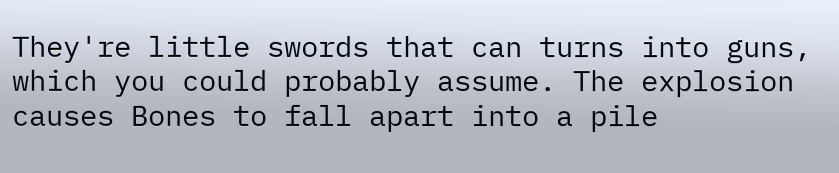They're little swords that can turns into guns, which you could probably assume. The explosion causes Bones to fall apart into a pile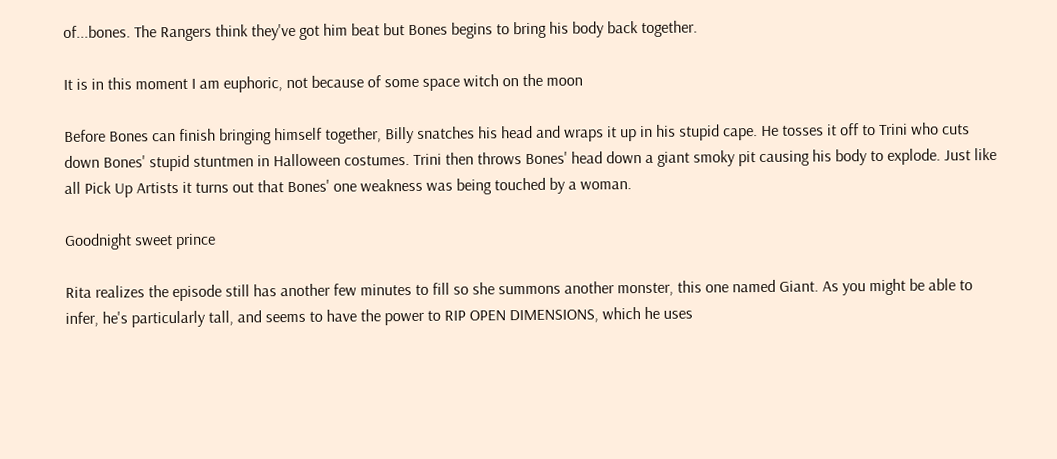of...bones. The Rangers think they've got him beat but Bones begins to bring his body back together.

It is in this moment I am euphoric, not because of some space witch on the moon

Before Bones can finish bringing himself together, Billy snatches his head and wraps it up in his stupid cape. He tosses it off to Trini who cuts down Bones' stupid stuntmen in Halloween costumes. Trini then throws Bones' head down a giant smoky pit causing his body to explode. Just like all Pick Up Artists it turns out that Bones' one weakness was being touched by a woman.

Goodnight sweet prince

Rita realizes the episode still has another few minutes to fill so she summons another monster, this one named Giant. As you might be able to infer, he's particularly tall, and seems to have the power to RIP OPEN DIMENSIONS, which he uses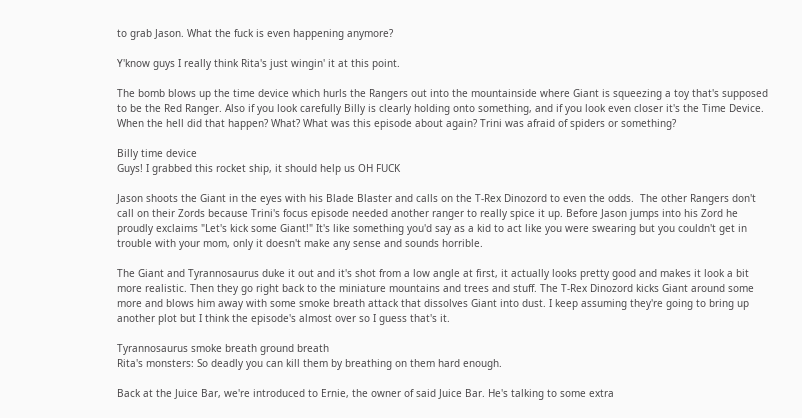to grab Jason. What the fuck is even happening anymore?

Y'know guys I really think Rita's just wingin' it at this point.

The bomb blows up the time device which hurls the Rangers out into the mountainside where Giant is squeezing a toy that's supposed to be the Red Ranger. Also if you look carefully Billy is clearly holding onto something, and if you look even closer it's the Time Device. When the hell did that happen? What? What was this episode about again? Trini was afraid of spiders or something?

Billy time device
Guys! I grabbed this rocket ship, it should help us OH FUCK

Jason shoots the Giant in the eyes with his Blade Blaster and calls on the T-Rex Dinozord to even the odds.  The other Rangers don't call on their Zords because Trini's focus episode needed another ranger to really spice it up. Before Jason jumps into his Zord he proudly exclaims "Let's kick some Giant!" It's like something you'd say as a kid to act like you were swearing but you couldn't get in trouble with your mom, only it doesn't make any sense and sounds horrible.

The Giant and Tyrannosaurus duke it out and it's shot from a low angle at first, it actually looks pretty good and makes it look a bit more realistic. Then they go right back to the miniature mountains and trees and stuff. The T-Rex Dinozord kicks Giant around some more and blows him away with some smoke breath attack that dissolves Giant into dust. I keep assuming they're going to bring up another plot but I think the episode's almost over so I guess that's it.

Tyrannosaurus smoke breath ground breath
Rita's monsters: So deadly you can kill them by breathing on them hard enough.

Back at the Juice Bar, we're introduced to Ernie, the owner of said Juice Bar. He's talking to some extra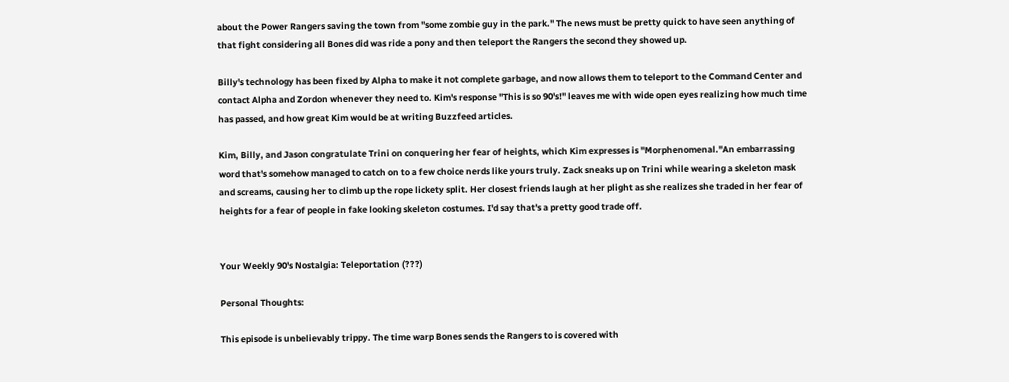about the Power Rangers saving the town from "some zombie guy in the park." The news must be pretty quick to have seen anything of that fight considering all Bones did was ride a pony and then teleport the Rangers the second they showed up.

Billy's technology has been fixed by Alpha to make it not complete garbage, and now allows them to teleport to the Command Center and contact Alpha and Zordon whenever they need to. Kim's response "This is so 90's!" leaves me with wide open eyes realizing how much time has passed, and how great Kim would be at writing Buzzfeed articles.

Kim, Billy, and Jason congratulate Trini on conquering her fear of heights, which Kim expresses is "Morphenomenal."An embarrassing word that's somehow managed to catch on to a few choice nerds like yours truly. Zack sneaks up on Trini while wearing a skeleton mask and screams, causing her to climb up the rope lickety split. Her closest friends laugh at her plight as she realizes she traded in her fear of heights for a fear of people in fake looking skeleton costumes. I'd say that's a pretty good trade off.


Your Weekly 90's Nostalgia: Teleportation (???)

Personal Thoughts:

This episode is unbelievably trippy. The time warp Bones sends the Rangers to is covered with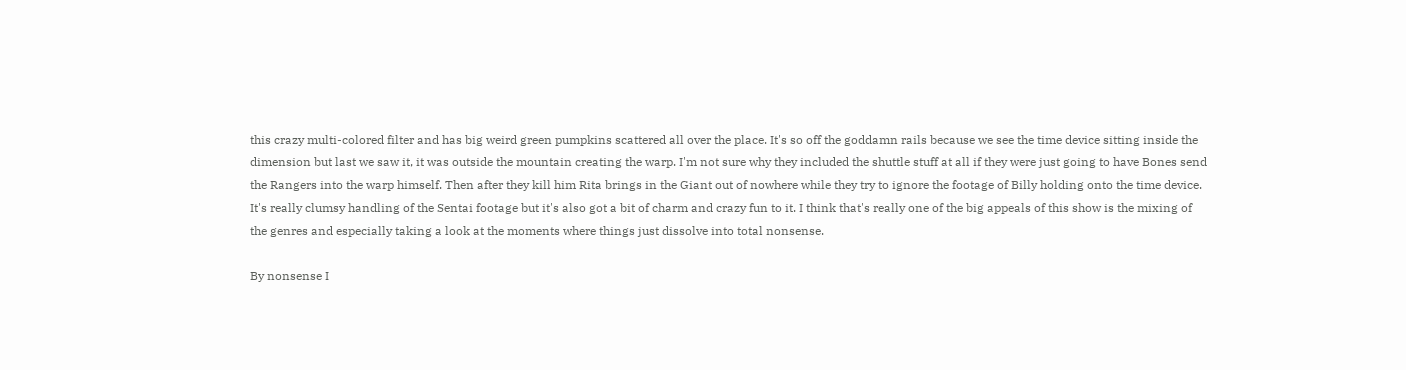this crazy multi-colored filter and has big weird green pumpkins scattered all over the place. It's so off the goddamn rails because we see the time device sitting inside the dimension but last we saw it, it was outside the mountain creating the warp. I'm not sure why they included the shuttle stuff at all if they were just going to have Bones send the Rangers into the warp himself. Then after they kill him Rita brings in the Giant out of nowhere while they try to ignore the footage of Billy holding onto the time device. It's really clumsy handling of the Sentai footage but it's also got a bit of charm and crazy fun to it. I think that's really one of the big appeals of this show is the mixing of the genres and especially taking a look at the moments where things just dissolve into total nonsense.

By nonsense I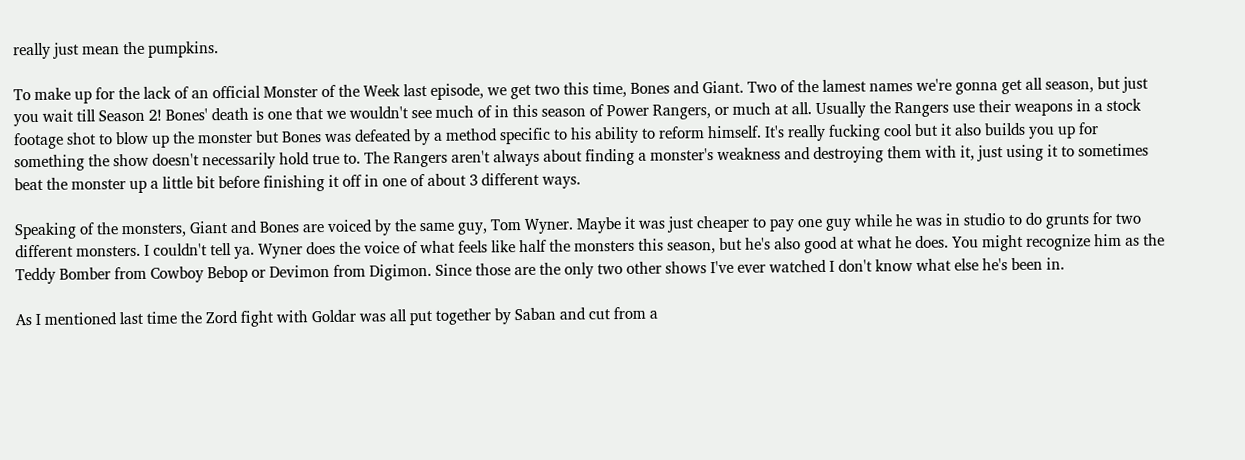really just mean the pumpkins.

To make up for the lack of an official Monster of the Week last episode, we get two this time, Bones and Giant. Two of the lamest names we're gonna get all season, but just you wait till Season 2! Bones' death is one that we wouldn't see much of in this season of Power Rangers, or much at all. Usually the Rangers use their weapons in a stock footage shot to blow up the monster but Bones was defeated by a method specific to his ability to reform himself. It's really fucking cool but it also builds you up for something the show doesn't necessarily hold true to. The Rangers aren't always about finding a monster's weakness and destroying them with it, just using it to sometimes beat the monster up a little bit before finishing it off in one of about 3 different ways.

Speaking of the monsters, Giant and Bones are voiced by the same guy, Tom Wyner. Maybe it was just cheaper to pay one guy while he was in studio to do grunts for two different monsters. I couldn't tell ya. Wyner does the voice of what feels like half the monsters this season, but he's also good at what he does. You might recognize him as the Teddy Bomber from Cowboy Bebop or Devimon from Digimon. Since those are the only two other shows I've ever watched I don't know what else he's been in.

As I mentioned last time the Zord fight with Goldar was all put together by Saban and cut from a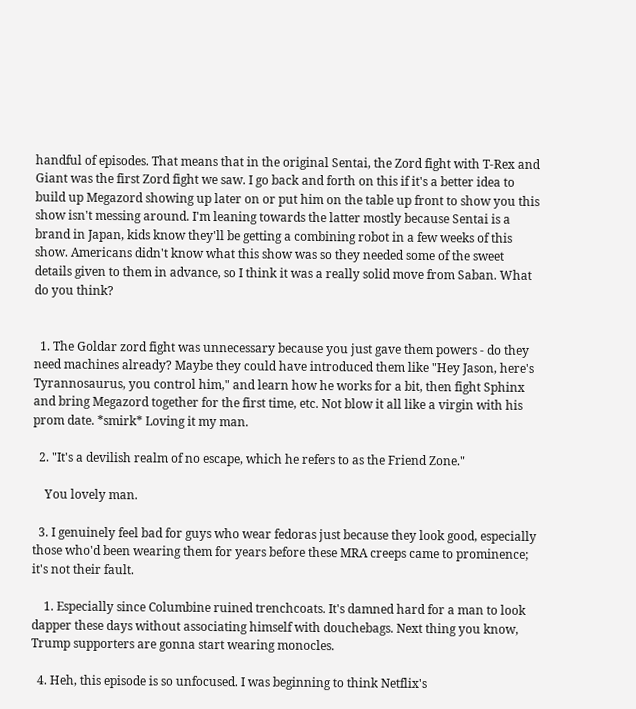handful of episodes. That means that in the original Sentai, the Zord fight with T-Rex and Giant was the first Zord fight we saw. I go back and forth on this if it's a better idea to build up Megazord showing up later on or put him on the table up front to show you this show isn't messing around. I'm leaning towards the latter mostly because Sentai is a brand in Japan, kids know they'll be getting a combining robot in a few weeks of this show. Americans didn't know what this show was so they needed some of the sweet details given to them in advance, so I think it was a really solid move from Saban. What do you think?


  1. The Goldar zord fight was unnecessary because you just gave them powers - do they need machines already? Maybe they could have introduced them like "Hey Jason, here's Tyrannosaurus, you control him," and learn how he works for a bit, then fight Sphinx and bring Megazord together for the first time, etc. Not blow it all like a virgin with his prom date. *smirk* Loving it my man.

  2. "It's a devilish realm of no escape, which he refers to as the Friend Zone."

    You lovely man.

  3. I genuinely feel bad for guys who wear fedoras just because they look good, especially those who'd been wearing them for years before these MRA creeps came to prominence; it's not their fault.

    1. Especially since Columbine ruined trenchcoats. It's damned hard for a man to look dapper these days without associating himself with douchebags. Next thing you know, Trump supporters are gonna start wearing monocles.

  4. Heh, this episode is so unfocused. I was beginning to think Netflix's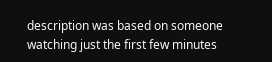description was based on someone watching just the first few minutes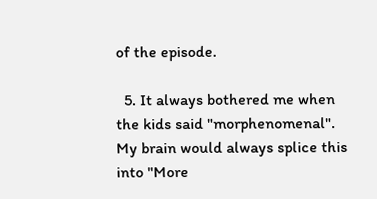of the episode.

  5. It always bothered me when the kids said "morphenomenal". My brain would always splice this into "More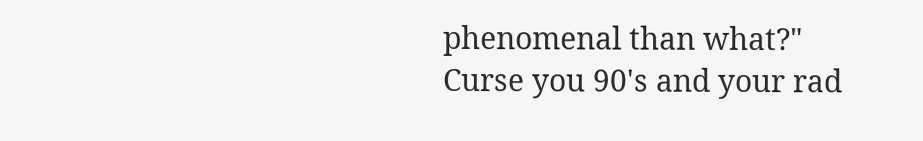phenomenal than what?" Curse you 90's and your rad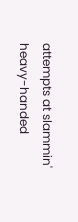attempts at slammin' heavy-handed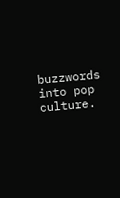buzzwords into pop culture.